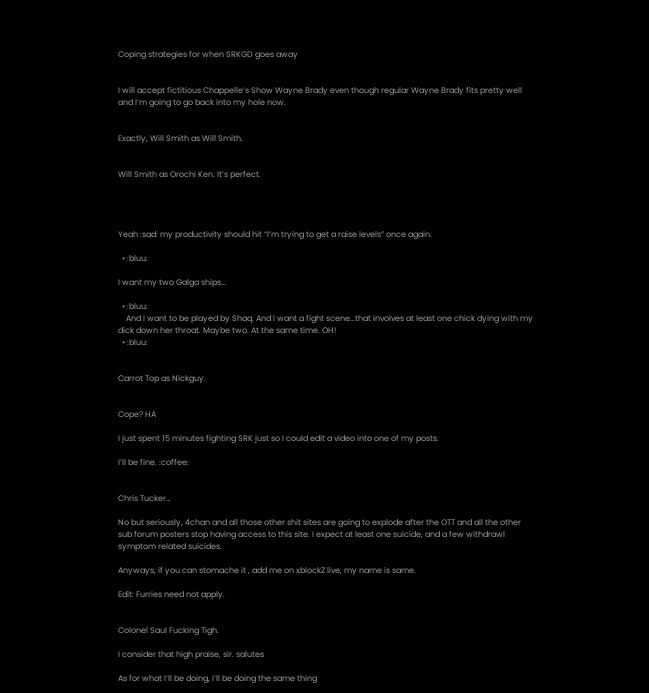Coping strategies for when SRKGD goes away


I will accept fictitious Chappelle’s Show Wayne Brady even though regular Wayne Brady fits pretty well and I’m going to go back into my hole now.


Exactly, Will Smith as Will Smith.


Will Smith as Orochi Ken. It’s perfect.




Yeah :sad: my productivity should hit “I’m trying to get a raise levels” once again.

  • :bluu:

I want my two Galga ships…

  • :bluu:
    And I want to be played by Shaq. And I want a fight scene…that involves at least one chick dying with my dick down her throat. Maybe two. At the same time. OH!
  • :bluu:


Carrot Top as Nickguy.


Cope? HA

I just spent 15 minutes fighting SRK just so I could edit a video into one of my posts.

I’ll be fine. :coffee:


Chris Tucker…

No but seriously, 4chan and all those other shit sites are going to explode after the OTT and all the other sub forum posters stop having access to this site. I expect at least one suicide, and a few withdrawl symptom related suicides.

Anyways, if you can stomache it , add me on xblockZ live, my name is same.

Edit: Furries need not apply.


Colonel Saul Fucking Tigh.

I consider that high praise, sir. salutes

As for what I’ll be doing, I’ll be doing the same thing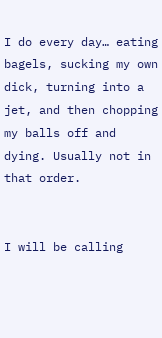I do every day… eating bagels, sucking my own dick, turning into a jet, and then chopping my balls off and dying. Usually not in that order.


I will be calling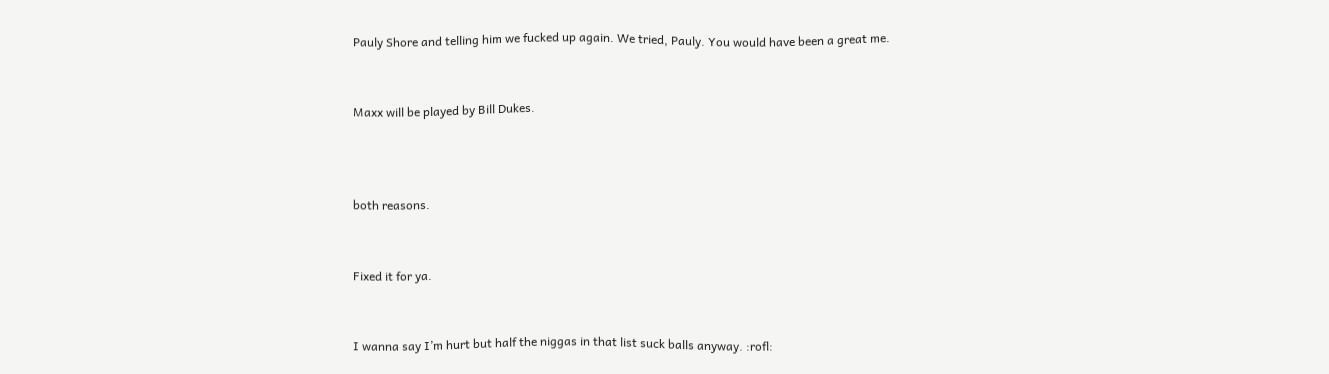Pauly Shore and telling him we fucked up again. We tried, Pauly. You would have been a great me.


Maxx will be played by Bill Dukes.



both reasons.


Fixed it for ya.


I wanna say I’m hurt but half the niggas in that list suck balls anyway. :rofl: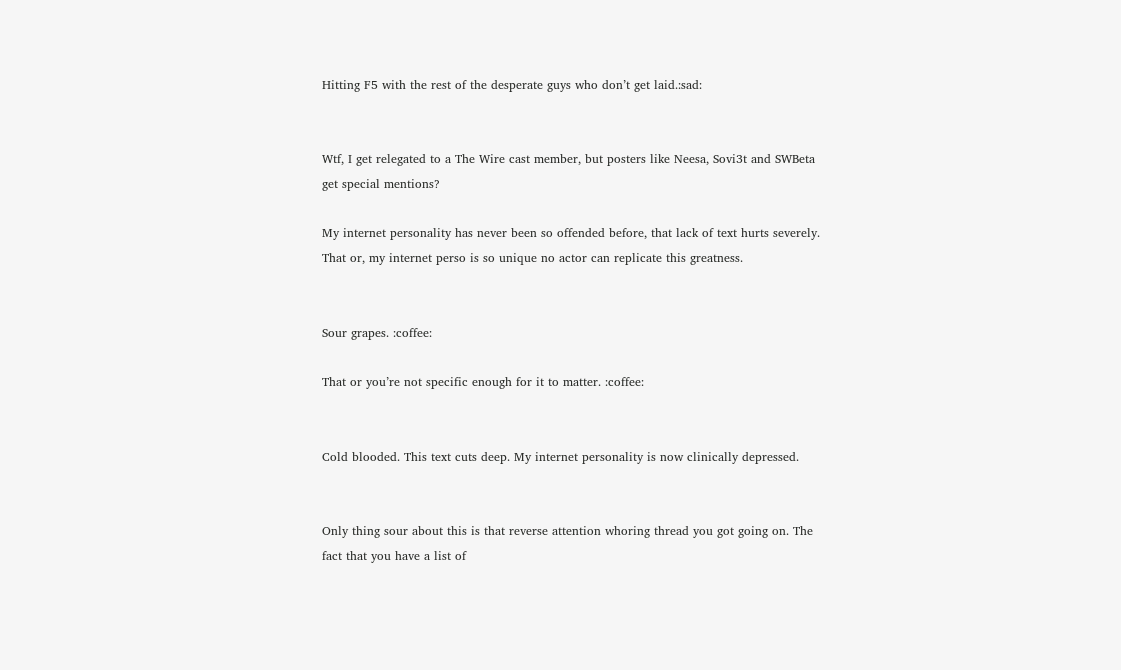Hitting F5 with the rest of the desperate guys who don’t get laid.:sad:


Wtf, I get relegated to a The Wire cast member, but posters like Neesa, Sovi3t and SWBeta get special mentions?

My internet personality has never been so offended before, that lack of text hurts severely. That or, my internet perso is so unique no actor can replicate this greatness.


Sour grapes. :coffee:

That or you’re not specific enough for it to matter. :coffee:


Cold blooded. This text cuts deep. My internet personality is now clinically depressed.


Only thing sour about this is that reverse attention whoring thread you got going on. The fact that you have a list of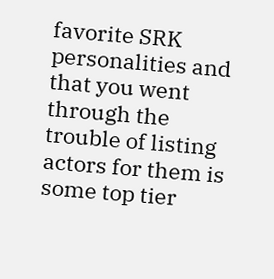favorite SRK personalities and that you went through the trouble of listing actors for them is some top tier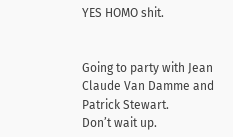YES HOMO shit.


Going to party with Jean Claude Van Damme and Patrick Stewart.
Don’t wait up.